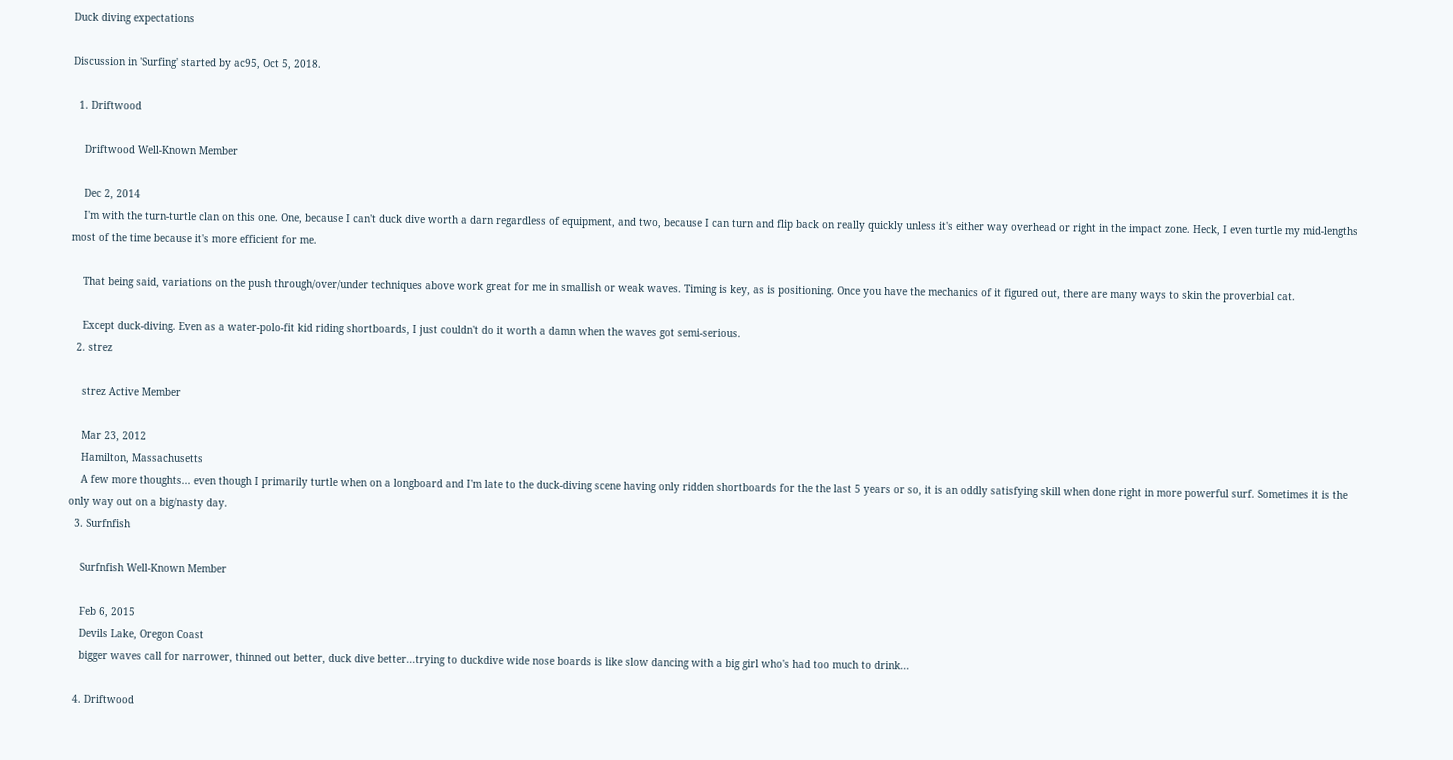Duck diving expectations

Discussion in 'Surfing' started by ac95, Oct 5, 2018.

  1. Driftwood

    Driftwood Well-Known Member

    Dec 2, 2014
    I'm with the turn-turtle clan on this one. One, because I can't duck dive worth a darn regardless of equipment, and two, because I can turn and flip back on really quickly unless it's either way overhead or right in the impact zone. Heck, I even turtle my mid-lengths most of the time because it's more efficient for me.

    That being said, variations on the push through/over/under techniques above work great for me in smallish or weak waves. Timing is key, as is positioning. Once you have the mechanics of it figured out, there are many ways to skin the proverbial cat.

    Except duck-diving. Even as a water-polo-fit kid riding shortboards, I just couldn't do it worth a damn when the waves got semi-serious.
  2. strez

    strez Active Member

    Mar 23, 2012
    Hamilton, Massachusetts
    A few more thoughts... even though I primarily turtle when on a longboard and I'm late to the duck-diving scene having only ridden shortboards for the the last 5 years or so, it is an oddly satisfying skill when done right in more powerful surf. Sometimes it is the only way out on a big/nasty day.
  3. Surfnfish

    Surfnfish Well-Known Member

    Feb 6, 2015
    Devils Lake, Oregon Coast
    bigger waves call for narrower, thinned out better, duck dive better...trying to duckdive wide nose boards is like slow dancing with a big girl who's had too much to drink...

  4. Driftwood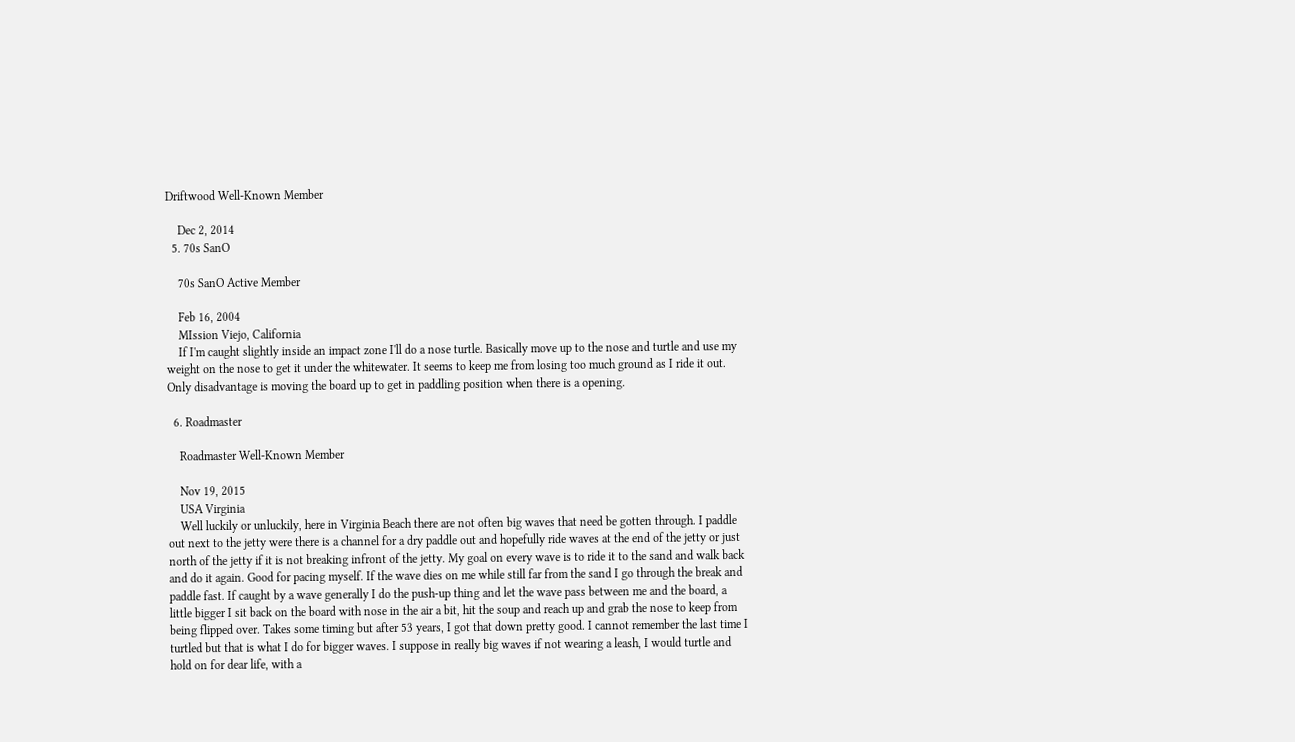Driftwood Well-Known Member

    Dec 2, 2014
  5. 70s SanO

    70s SanO Active Member

    Feb 16, 2004
    MIssion Viejo, California
    If I'm caught slightly inside an impact zone I'll do a nose turtle. Basically move up to the nose and turtle and use my weight on the nose to get it under the whitewater. It seems to keep me from losing too much ground as I ride it out. Only disadvantage is moving the board up to get in paddling position when there is a opening.

  6. Roadmaster

    Roadmaster Well-Known Member

    Nov 19, 2015
    USA Virginia
    Well luckily or unluckily, here in Virginia Beach there are not often big waves that need be gotten through. I paddle out next to the jetty were there is a channel for a dry paddle out and hopefully ride waves at the end of the jetty or just north of the jetty if it is not breaking infront of the jetty. My goal on every wave is to ride it to the sand and walk back and do it again. Good for pacing myself. If the wave dies on me while still far from the sand I go through the break and paddle fast. If caught by a wave generally I do the push-up thing and let the wave pass between me and the board, a little bigger I sit back on the board with nose in the air a bit, hit the soup and reach up and grab the nose to keep from being flipped over. Takes some timing but after 53 years, I got that down pretty good. I cannot remember the last time I turtled but that is what I do for bigger waves. I suppose in really big waves if not wearing a leash, I would turtle and hold on for dear life, with a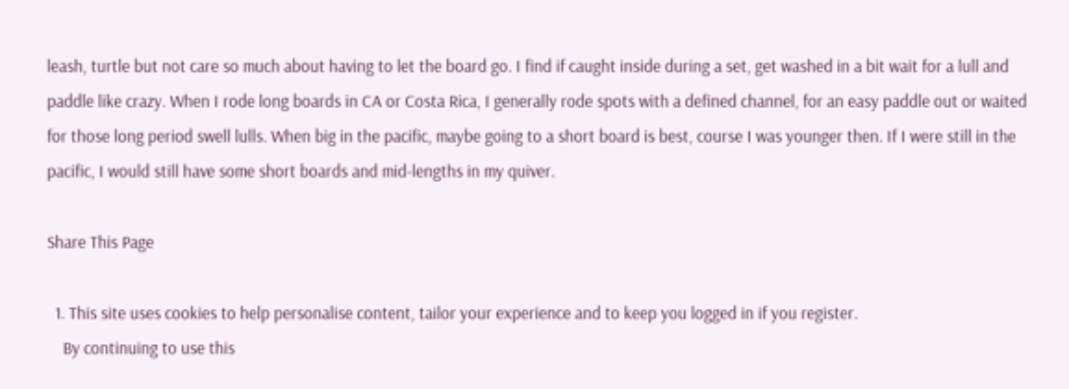leash, turtle but not care so much about having to let the board go. I find if caught inside during a set, get washed in a bit wait for a lull and paddle like crazy. When I rode long boards in CA or Costa Rica, I generally rode spots with a defined channel, for an easy paddle out or waited for those long period swell lulls. When big in the pacific, maybe going to a short board is best, course I was younger then. If I were still in the pacific, I would still have some short boards and mid-lengths in my quiver.

Share This Page

  1. This site uses cookies to help personalise content, tailor your experience and to keep you logged in if you register.
    By continuing to use this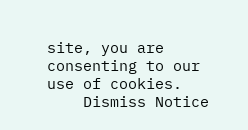site, you are consenting to our use of cookies.
    Dismiss Notice